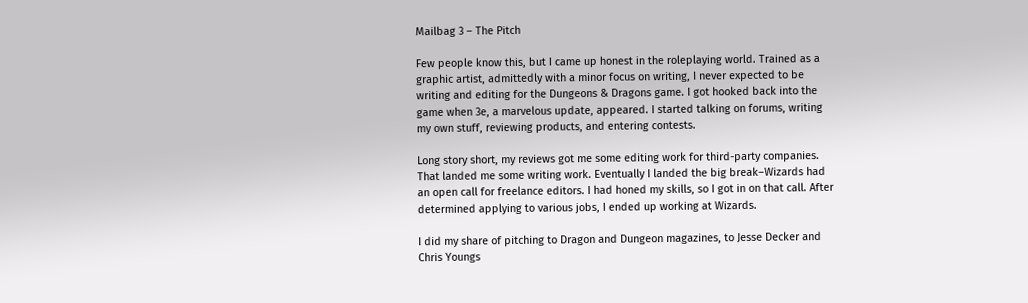Mailbag 3 – The Pitch

Few people know this, but I came up honest in the roleplaying world. Trained as a graphic artist, admittedly with a minor focus on writing, I never expected to be writing and editing for the Dungeons & Dragons game. I got hooked back into the game when 3e, a marvelous update, appeared. I started talking on forums, writing my own stuff, reviewing products, and entering contests.

Long story short, my reviews got me some editing work for third-party companies. That landed me some writing work. Eventually I landed the big break–Wizards had an open call for freelance editors. I had honed my skills, so I got in on that call. After determined applying to various jobs, I ended up working at Wizards.

I did my share of pitching to Dragon and Dungeon magazines, to Jesse Decker and Chris Youngs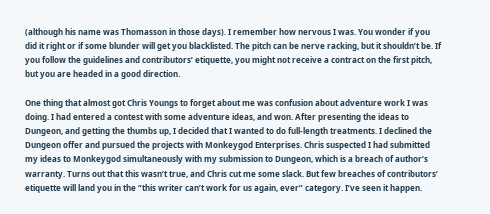(although his name was Thomasson in those days). I remember how nervous I was. You wonder if you did it right or if some blunder will get you blacklisted. The pitch can be nerve racking, but it shouldn’t be. If you follow the guidelines and contributors’ etiquette, you might not receive a contract on the first pitch, but you are headed in a good direction.

One thing that almost got Chris Youngs to forget about me was confusion about adventure work I was doing. I had entered a contest with some adventure ideas, and won. After presenting the ideas to Dungeon, and getting the thumbs up, I decided that I wanted to do full-length treatments. I declined the Dungeon offer and pursued the projects with Monkeygod Enterprises. Chris suspected I had submitted my ideas to Monkeygod simultaneously with my submission to Dungeon, which is a breach of author’s warranty. Turns out that this wasn’t true, and Chris cut me some slack. But few breaches of contributors’ etiquette will land you in the “this writer can’t work for us again, ever” category. I’ve seen it happen.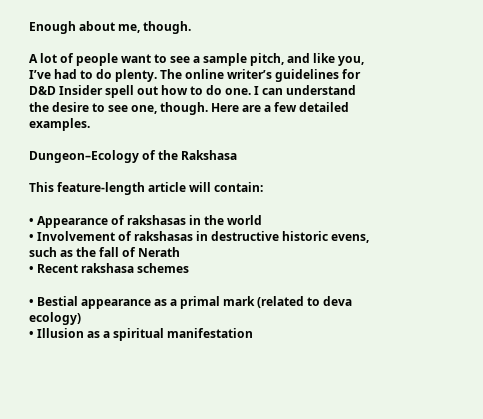Enough about me, though.

A lot of people want to see a sample pitch, and like you, I’ve had to do plenty. The online writer’s guidelines for D&D Insider spell out how to do one. I can understand the desire to see one, though. Here are a few detailed examples.

Dungeon–Ecology of the Rakshasa

This feature-length article will contain:

• Appearance of rakshasas in the world
• Involvement of rakshasas in destructive historic evens, such as the fall of Nerath
• Recent rakshasa schemes

• Bestial appearance as a primal mark (related to deva ecology)
• Illusion as a spiritual manifestation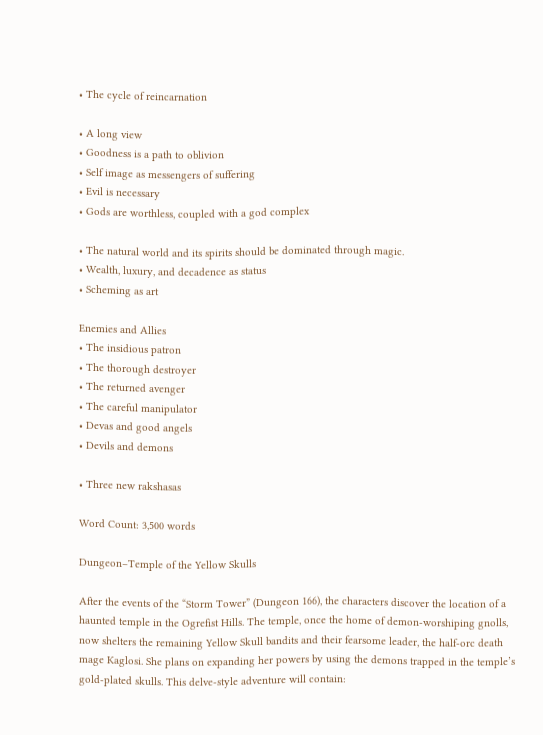• The cycle of reincarnation

• A long view
• Goodness is a path to oblivion
• Self image as messengers of suffering
• Evil is necessary
• Gods are worthless, coupled with a god complex

• The natural world and its spirits should be dominated through magic.
• Wealth, luxury, and decadence as status
• Scheming as art

Enemies and Allies
• The insidious patron
• The thorough destroyer
• The returned avenger
• The careful manipulator
• Devas and good angels
• Devils and demons

• Three new rakshasas

Word Count: 3,500 words

Dungeon–Temple of the Yellow Skulls

After the events of the “Storm Tower” (Dungeon 166), the characters discover the location of a haunted temple in the Ogrefist Hills. The temple, once the home of demon-worshiping gnolls, now shelters the remaining Yellow Skull bandits and their fearsome leader, the half-orc death mage Kaglosi. She plans on expanding her powers by using the demons trapped in the temple’s gold-plated skulls. This delve-style adventure will contain: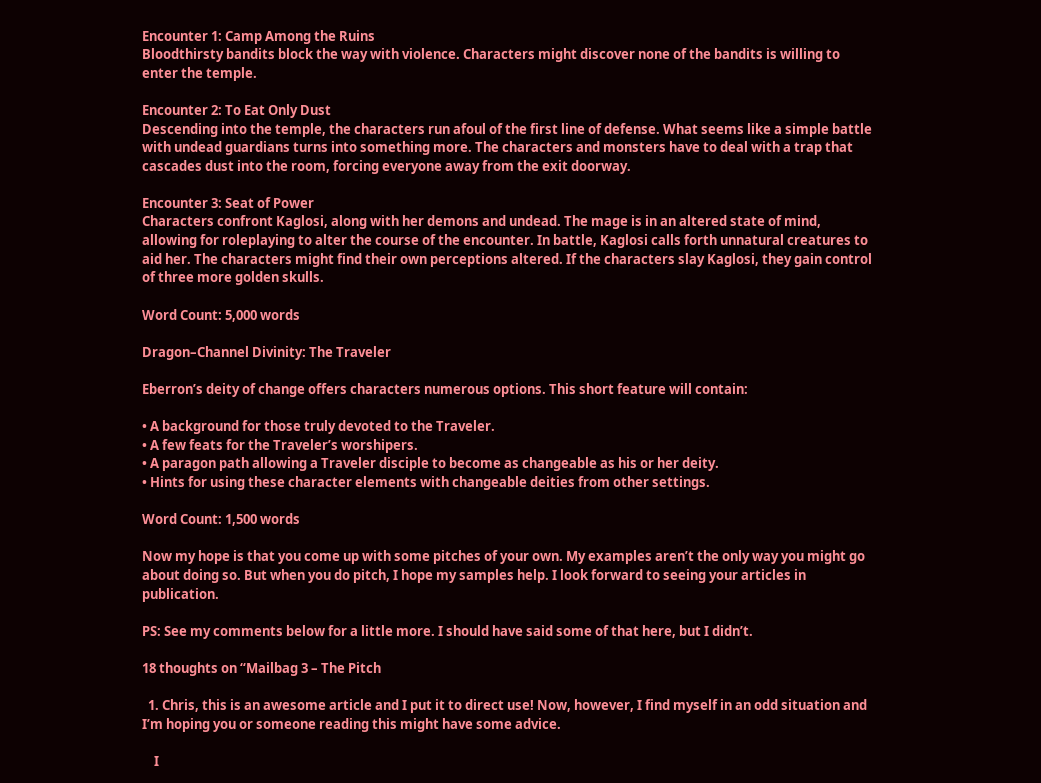Encounter 1: Camp Among the Ruins
Bloodthirsty bandits block the way with violence. Characters might discover none of the bandits is willing to enter the temple.

Encounter 2: To Eat Only Dust
Descending into the temple, the characters run afoul of the first line of defense. What seems like a simple battle with undead guardians turns into something more. The characters and monsters have to deal with a trap that cascades dust into the room, forcing everyone away from the exit doorway.

Encounter 3: Seat of Power
Characters confront Kaglosi, along with her demons and undead. The mage is in an altered state of mind, allowing for roleplaying to alter the course of the encounter. In battle, Kaglosi calls forth unnatural creatures to aid her. The characters might find their own perceptions altered. If the characters slay Kaglosi, they gain control of three more golden skulls.

Word Count: 5,000 words

Dragon–Channel Divinity: The Traveler

Eberron’s deity of change offers characters numerous options. This short feature will contain:

• A background for those truly devoted to the Traveler.
• A few feats for the Traveler’s worshipers.
• A paragon path allowing a Traveler disciple to become as changeable as his or her deity.
• Hints for using these character elements with changeable deities from other settings.

Word Count: 1,500 words

Now my hope is that you come up with some pitches of your own. My examples aren’t the only way you might go about doing so. But when you do pitch, I hope my samples help. I look forward to seeing your articles in publication.

PS: See my comments below for a little more. I should have said some of that here, but I didn’t.

18 thoughts on “Mailbag 3 – The Pitch

  1. Chris, this is an awesome article and I put it to direct use! Now, however, I find myself in an odd situation and I’m hoping you or someone reading this might have some advice.

    I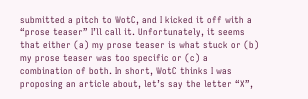submitted a pitch to WotC, and I kicked it off with a “prose teaser” I’ll call it. Unfortunately, it seems that either (a) my prose teaser is what stuck or (b) my prose teaser was too specific or (c) a combination of both. In short, WotC thinks I was proposing an article about, let’s say the letter “X”,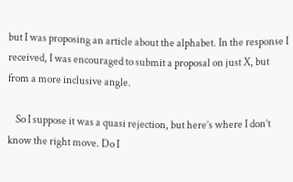but I was proposing an article about the alphabet. In the response I received, I was encouraged to submit a proposal on just X, but from a more inclusive angle.

    So I suppose it was a quasi rejection, but here’s where I don’t know the right move. Do I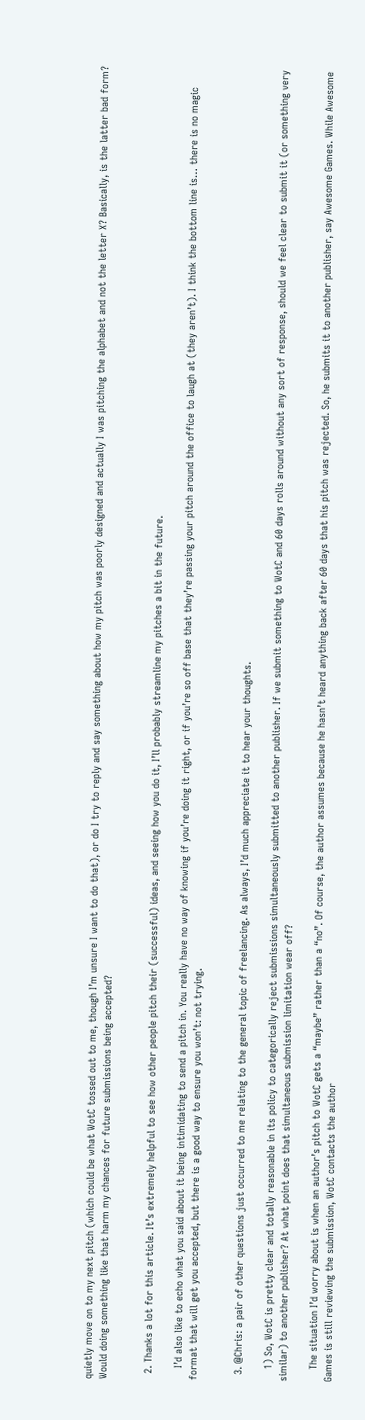quietly move on to my next pitch (which could be what WotC tossed out to me, though I’m unsure I want to do that), or do I try to reply and say something about how my pitch was poorly designed and actually I was pitching the alphabet and not the letter X? Basically, is the latter bad form? Would doing something like that harm my chances for future submissions being accepted?


  2. Thanks a lot for this article. It’s extremely helpful to see how other people pitch their (successful) ideas, and seeing how you do it, I’ll probably streamline my pitches a bit in the future.

    I’d also like to echo what you said about it being intimidating to send a pitch in. You really have no way of knowing if you’re doing it right, or if you’re so off base that they’re passing your pitch around the office to laugh at (they aren’t). I think the bottom line is… there is no magic format that will get you accepted, but there is a good way to ensure you won’t: not trying.


  3. @Chris: a pair of other questions just occurred to me relating to the general topic of freelancing. As always, I’d much appreciate it to hear your thoughts.

    1) So, WotC is pretty clear and totally reasonable in its policy to categorically reject submissions simultaneously submitted to another publisher. If we submit something to WotC and 60 days rolls around without any sort of response, should we feel clear to submit it (or something very similar) to another publisher? At what point does that simultaneous submission limitation wear off?

    The situation I’d worry about is when an author’s pitch to WotC gets a “maybe” rather than a “no”. Of course, the author assumes because he hasn’t heard anything back after 60 days that his pitch was rejected. So, he submits it to another publisher, say Awesome Games. While Awesome Games is still reviewing the submission, WotC contacts the author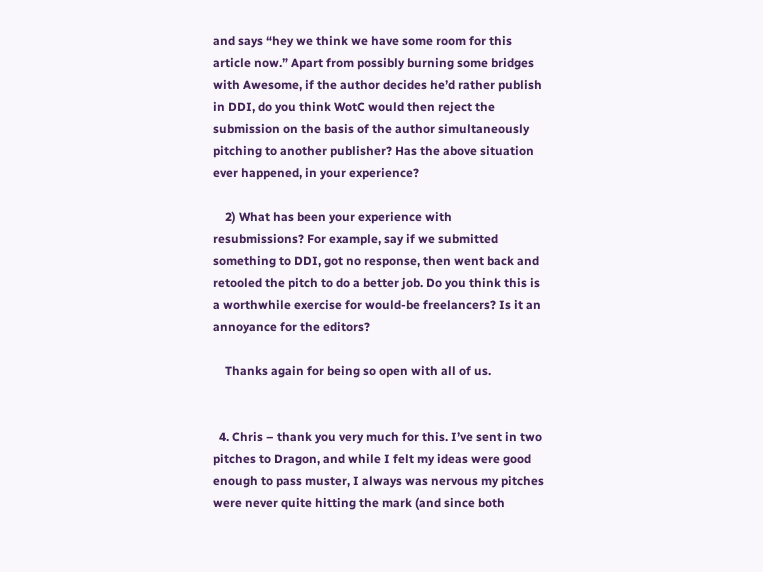and says “hey we think we have some room for this article now.” Apart from possibly burning some bridges with Awesome, if the author decides he’d rather publish in DDI, do you think WotC would then reject the submission on the basis of the author simultaneously pitching to another publisher? Has the above situation ever happened, in your experience?

    2) What has been your experience with resubmissions? For example, say if we submitted something to DDI, got no response, then went back and retooled the pitch to do a better job. Do you think this is a worthwhile exercise for would-be freelancers? Is it an annoyance for the editors?

    Thanks again for being so open with all of us.


  4. Chris – thank you very much for this. I’ve sent in two pitches to Dragon, and while I felt my ideas were good enough to pass muster, I always was nervous my pitches were never quite hitting the mark (and since both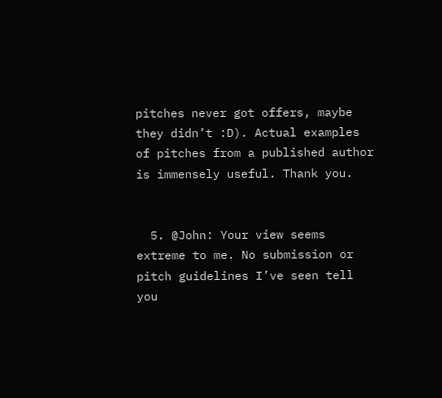pitches never got offers, maybe they didn’t :D). Actual examples of pitches from a published author is immensely useful. Thank you.


  5. @John: Your view seems extreme to me. No submission or pitch guidelines I’ve seen tell you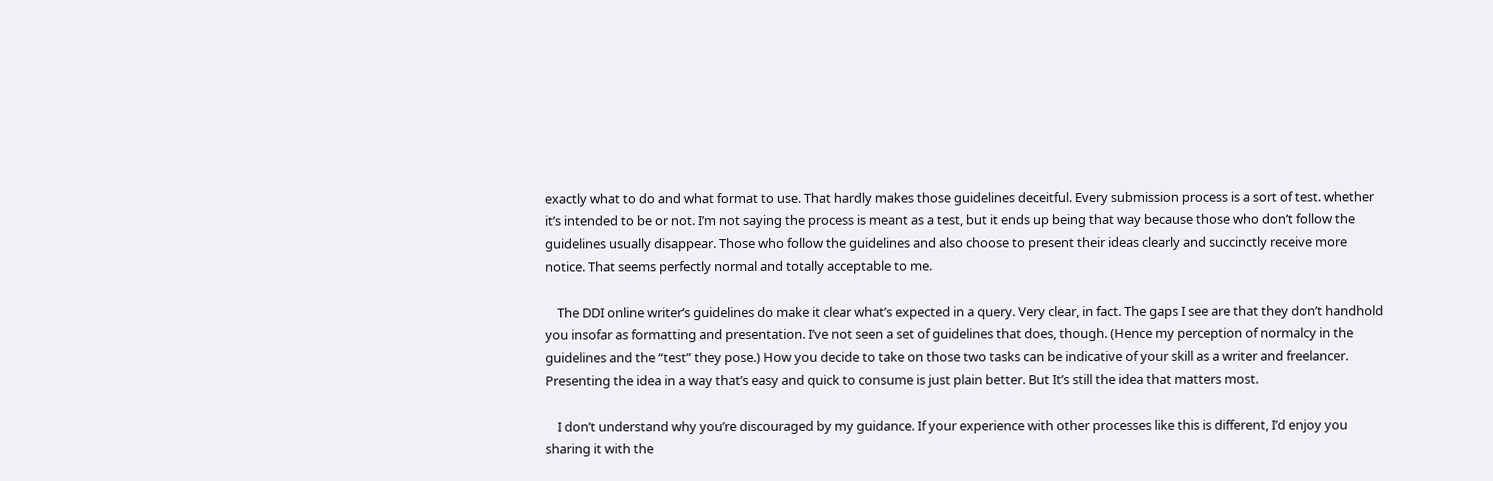exactly what to do and what format to use. That hardly makes those guidelines deceitful. Every submission process is a sort of test. whether it’s intended to be or not. I’m not saying the process is meant as a test, but it ends up being that way because those who don’t follow the guidelines usually disappear. Those who follow the guidelines and also choose to present their ideas clearly and succinctly receive more notice. That seems perfectly normal and totally acceptable to me.

    The DDI online writer’s guidelines do make it clear what’s expected in a query. Very clear, in fact. The gaps I see are that they don’t handhold you insofar as formatting and presentation. I’ve not seen a set of guidelines that does, though. (Hence my perception of normalcy in the guidelines and the “test” they pose.) How you decide to take on those two tasks can be indicative of your skill as a writer and freelancer. Presenting the idea in a way that’s easy and quick to consume is just plain better. But It’s still the idea that matters most.

    I don’t understand why you’re discouraged by my guidance. If your experience with other processes like this is different, I’d enjoy you sharing it with the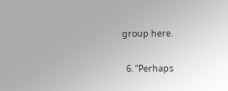group here.


  6. “Perhaps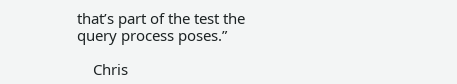that’s part of the test the query process poses.”

    Chris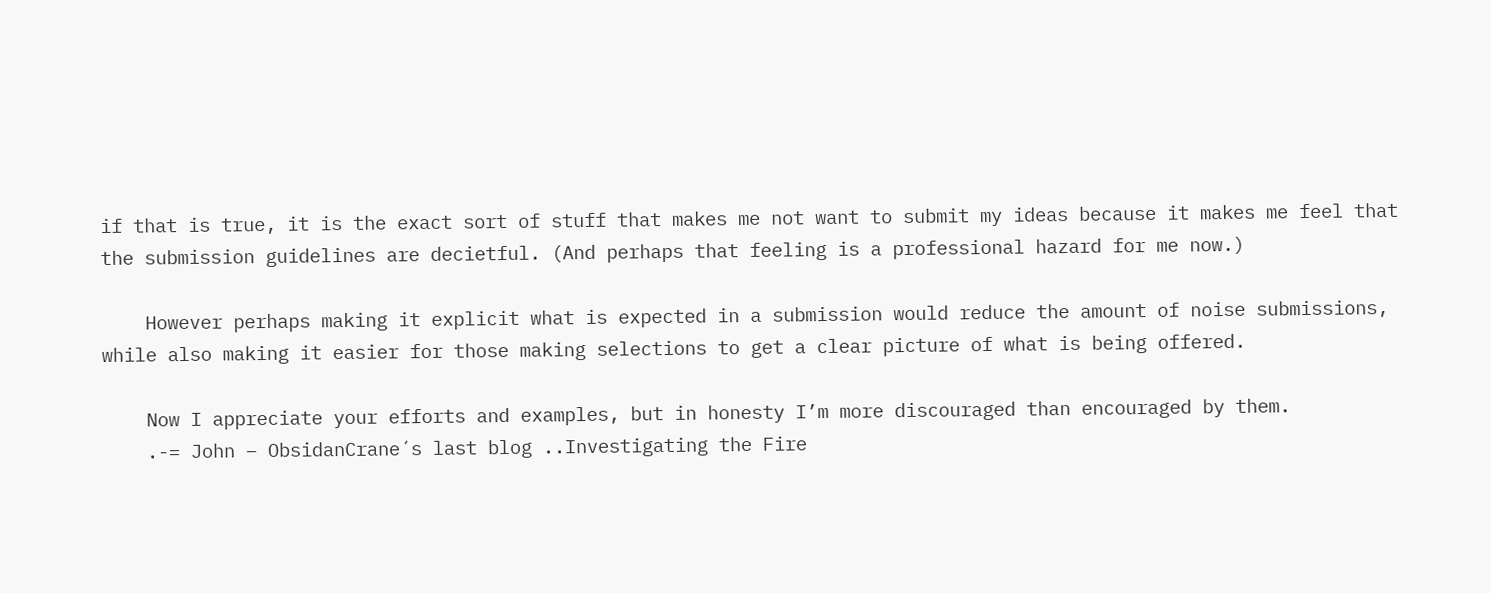if that is true, it is the exact sort of stuff that makes me not want to submit my ideas because it makes me feel that the submission guidelines are decietful. (And perhaps that feeling is a professional hazard for me now.)

    However perhaps making it explicit what is expected in a submission would reduce the amount of noise submissions, while also making it easier for those making selections to get a clear picture of what is being offered.

    Now I appreciate your efforts and examples, but in honesty I’m more discouraged than encouraged by them.
    .-= John – ObsidanCrane´s last blog ..Investigating the Fire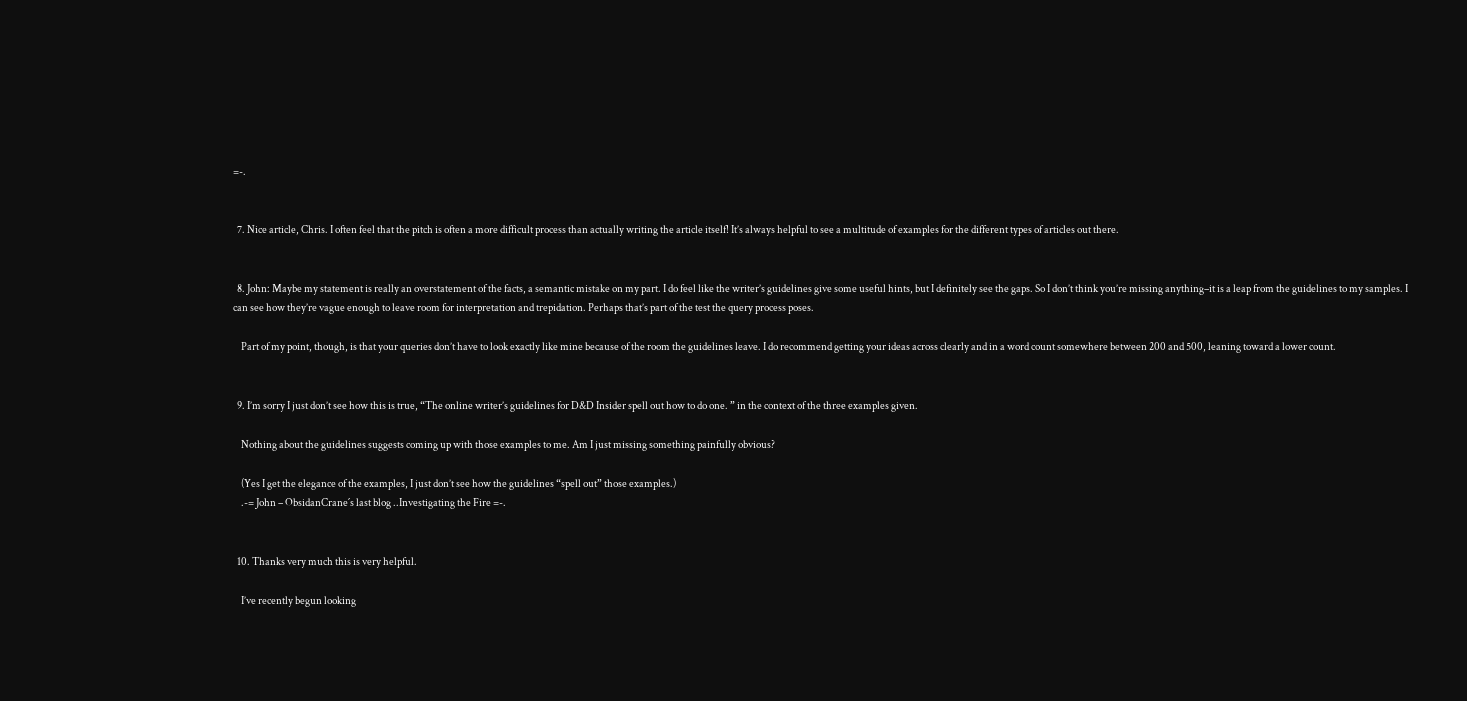=-.


  7. Nice article, Chris. I often feel that the pitch is often a more difficult process than actually writing the article itself! It’s always helpful to see a multitude of examples for the different types of articles out there.


  8. John: Maybe my statement is really an overstatement of the facts, a semantic mistake on my part. I do feel like the writer’s guidelines give some useful hints, but I definitely see the gaps. So I don’t think you’re missing anything–it is a leap from the guidelines to my samples. I can see how they’re vague enough to leave room for interpretation and trepidation. Perhaps that’s part of the test the query process poses.

    Part of my point, though, is that your queries don’t have to look exactly like mine because of the room the guidelines leave. I do recommend getting your ideas across clearly and in a word count somewhere between 200 and 500, leaning toward a lower count.


  9. I’m sorry I just don’t see how this is true, “The online writer’s guidelines for D&D Insider spell out how to do one. ” in the context of the three examples given.

    Nothing about the guidelines suggests coming up with those examples to me. Am I just missing something painfully obvious?

    (Yes I get the elegance of the examples, I just don’t see how the guidelines “spell out” those examples.)
    .-= John – ObsidanCrane´s last blog ..Investigating the Fire =-.


  10. Thanks very much this is very helpful.

    I’ve recently begun looking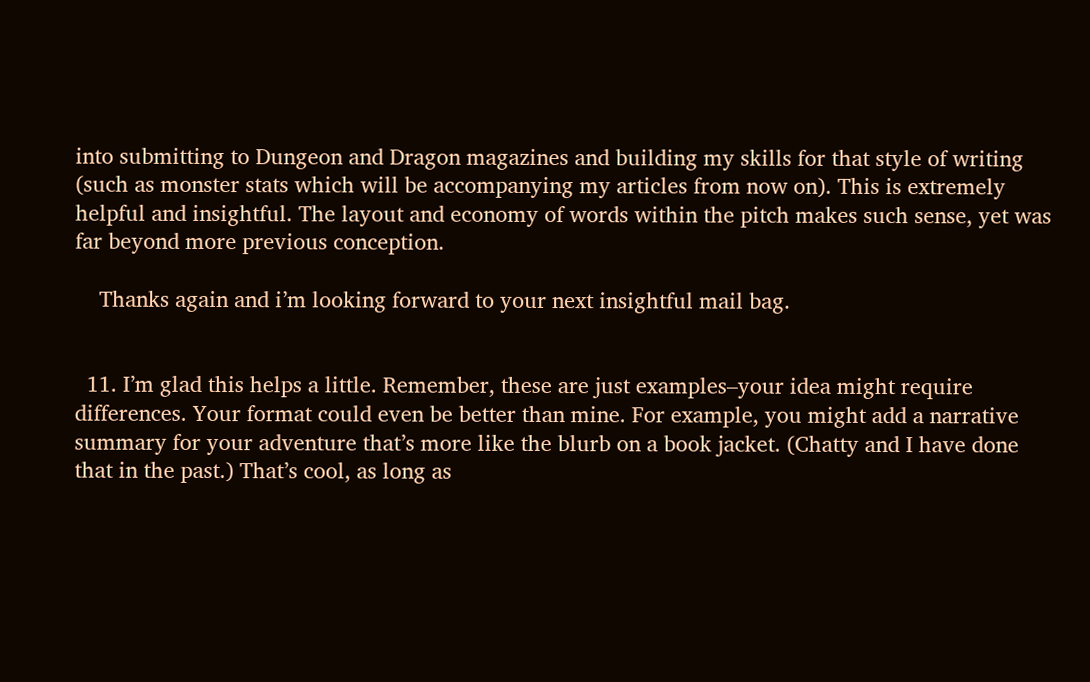into submitting to Dungeon and Dragon magazines and building my skills for that style of writing (such as monster stats which will be accompanying my articles from now on). This is extremely helpful and insightful. The layout and economy of words within the pitch makes such sense, yet was far beyond more previous conception.

    Thanks again and i’m looking forward to your next insightful mail bag.


  11. I’m glad this helps a little. Remember, these are just examples–your idea might require differences. Your format could even be better than mine. For example, you might add a narrative summary for your adventure that’s more like the blurb on a book jacket. (Chatty and I have done that in the past.) That’s cool, as long as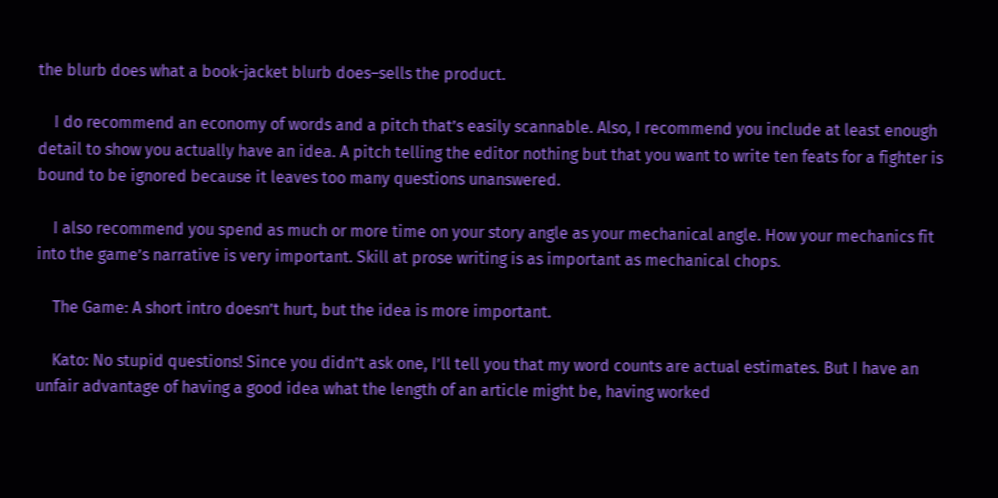the blurb does what a book-jacket blurb does–sells the product.

    I do recommend an economy of words and a pitch that’s easily scannable. Also, I recommend you include at least enough detail to show you actually have an idea. A pitch telling the editor nothing but that you want to write ten feats for a fighter is bound to be ignored because it leaves too many questions unanswered.

    I also recommend you spend as much or more time on your story angle as your mechanical angle. How your mechanics fit into the game’s narrative is very important. Skill at prose writing is as important as mechanical chops.

    The Game: A short intro doesn’t hurt, but the idea is more important.

    Kato: No stupid questions! Since you didn’t ask one, I’ll tell you that my word counts are actual estimates. But I have an unfair advantage of having a good idea what the length of an article might be, having worked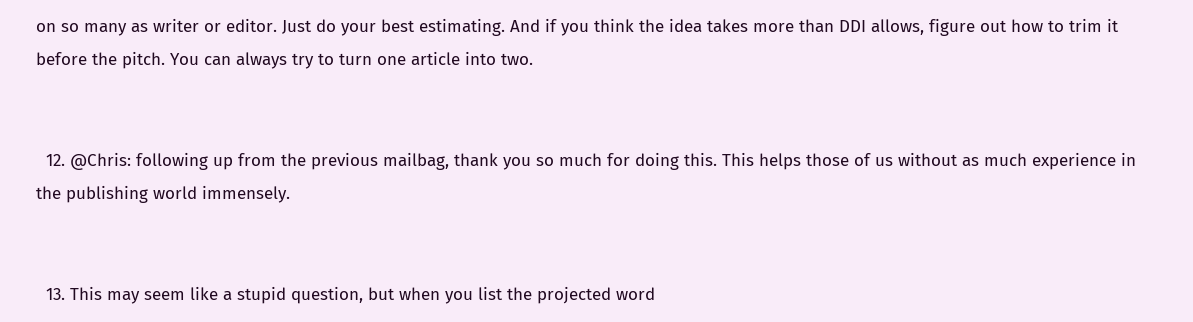on so many as writer or editor. Just do your best estimating. And if you think the idea takes more than DDI allows, figure out how to trim it before the pitch. You can always try to turn one article into two.


  12. @Chris: following up from the previous mailbag, thank you so much for doing this. This helps those of us without as much experience in the publishing world immensely.


  13. This may seem like a stupid question, but when you list the projected word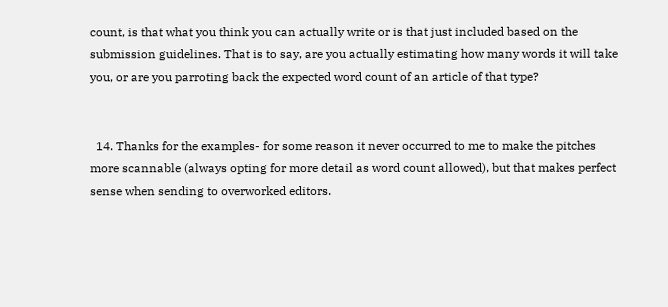count, is that what you think you can actually write or is that just included based on the submission guidelines. That is to say, are you actually estimating how many words it will take you, or are you parroting back the expected word count of an article of that type?


  14. Thanks for the examples- for some reason it never occurred to me to make the pitches more scannable (always opting for more detail as word count allowed), but that makes perfect sense when sending to overworked editors.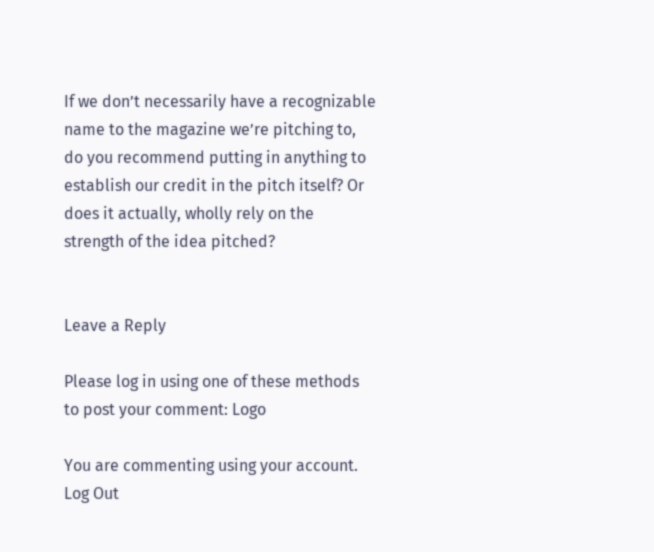If we don’t necessarily have a recognizable name to the magazine we’re pitching to, do you recommend putting in anything to establish our credit in the pitch itself? Or does it actually, wholly rely on the strength of the idea pitched?


Leave a Reply

Please log in using one of these methods to post your comment: Logo

You are commenting using your account. Log Out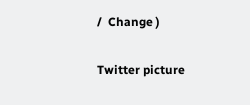/  Change )

Twitter picture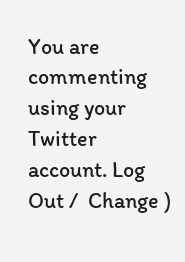You are commenting using your Twitter account. Log Out /  Change )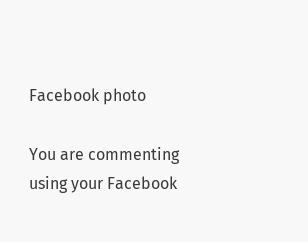Facebook photo

You are commenting using your Facebook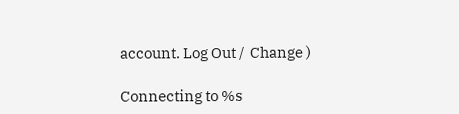account. Log Out /  Change )

Connecting to %s